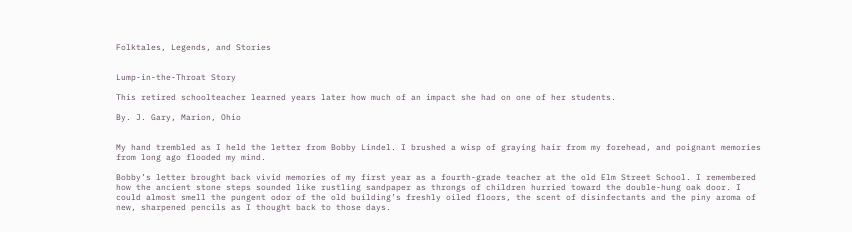Folktales, Legends, and Stories


Lump-in-the-Throat Story

This retired schoolteacher learned years later how much of an impact she had on one of her students.

By. J. Gary, Marion, Ohio


My hand trembled as I held the letter from Bobby Lindel. I brushed a wisp of graying hair from my forehead, and poignant memories from long ago flooded my mind.

Bobby’s letter brought back vivid memories of my first year as a fourth-grade teacher at the old Elm Street School. I remembered how the ancient stone steps sounded like rustling sandpaper as throngs of children hurried toward the double-hung oak door. I could almost smell the pungent odor of the old building’s freshly oiled floors, the scent of disinfectants and the piny aroma of new, sharpened pencils as I thought back to those days.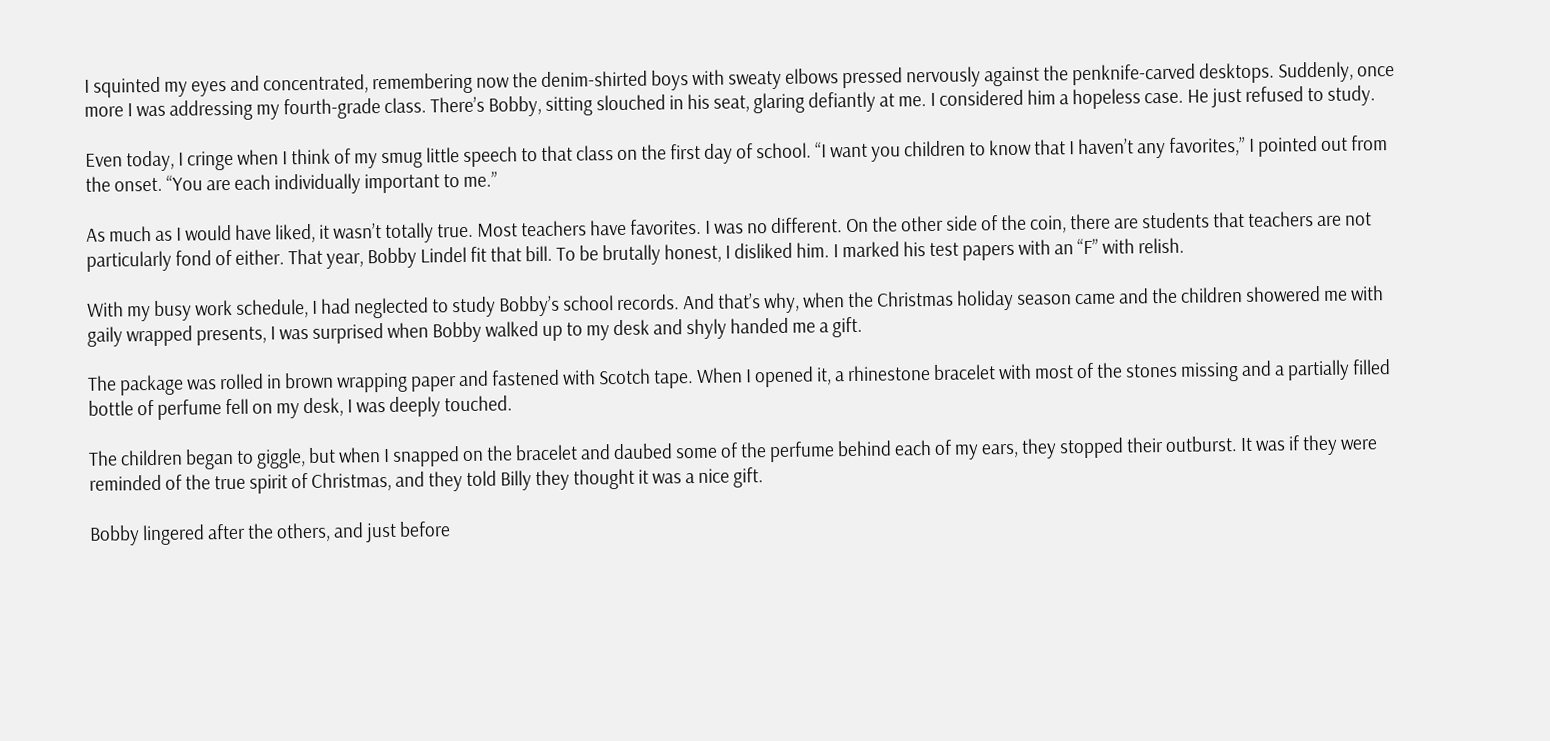I squinted my eyes and concentrated, remembering now the denim-shirted boys with sweaty elbows pressed nervously against the penknife-carved desktops. Suddenly, once more I was addressing my fourth-grade class. There’s Bobby, sitting slouched in his seat, glaring defiantly at me. I considered him a hopeless case. He just refused to study.

Even today, I cringe when I think of my smug little speech to that class on the first day of school. “I want you children to know that I haven’t any favorites,” I pointed out from the onset. “You are each individually important to me.”

As much as I would have liked, it wasn’t totally true. Most teachers have favorites. I was no different. On the other side of the coin, there are students that teachers are not particularly fond of either. That year, Bobby Lindel fit that bill. To be brutally honest, I disliked him. I marked his test papers with an “F” with relish.

With my busy work schedule, I had neglected to study Bobby’s school records. And that’s why, when the Christmas holiday season came and the children showered me with gaily wrapped presents, I was surprised when Bobby walked up to my desk and shyly handed me a gift.

The package was rolled in brown wrapping paper and fastened with Scotch tape. When I opened it, a rhinestone bracelet with most of the stones missing and a partially filled bottle of perfume fell on my desk, I was deeply touched.

The children began to giggle, but when I snapped on the bracelet and daubed some of the perfume behind each of my ears, they stopped their outburst. It was if they were reminded of the true spirit of Christmas, and they told Billy they thought it was a nice gift.

Bobby lingered after the others, and just before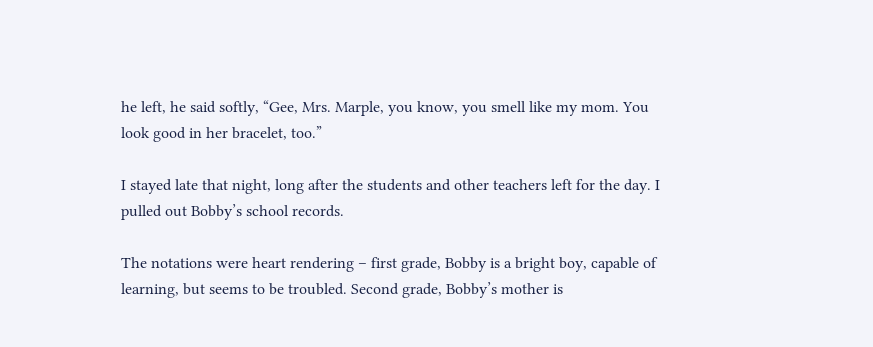he left, he said softly, “Gee, Mrs. Marple, you know, you smell like my mom. You look good in her bracelet, too.”

I stayed late that night, long after the students and other teachers left for the day. I pulled out Bobby’s school records.

The notations were heart rendering – first grade, Bobby is a bright boy, capable of learning, but seems to be troubled. Second grade, Bobby’s mother is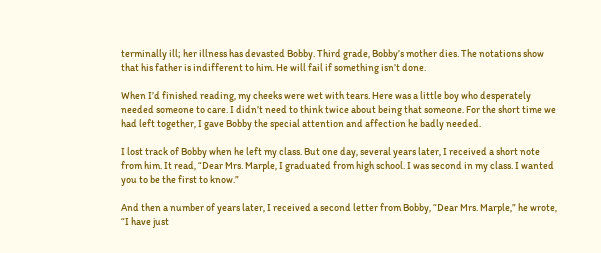terminally ill; her illness has devasted Bobby. Third grade, Bobby’s mother dies. The notations show that his father is indifferent to him. He will fail if something isn’t done.

When I’d finished reading, my cheeks were wet with tears. Here was a little boy who desperately needed someone to care. I didn’t need to think twice about being that someone. For the short time we had left together, I gave Bobby the special attention and affection he badly needed.

I lost track of Bobby when he left my class. But one day, several years later, I received a short note from him. It read, “Dear Mrs. Marple, I graduated from high school. I was second in my class. I wanted you to be the first to know.”

And then a number of years later, I received a second letter from Bobby, “Dear Mrs. Marple,” he wrote, “I have just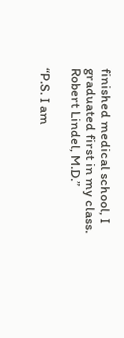finished medical school, I graduated first in my class. Robert Lindel, M.D.”

“P.S. I am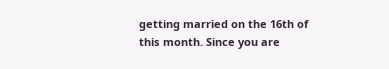getting married on the 16th of this month. Since you are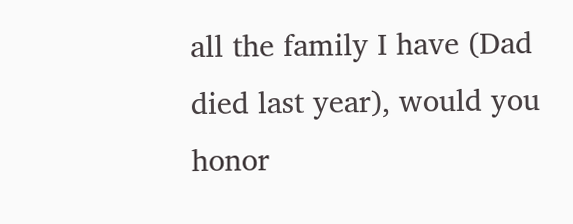all the family I have (Dad died last year), would you honor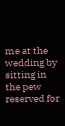me at the wedding by sitting in the pew reserved for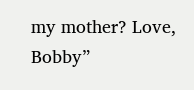my mother? Love, Bobby”